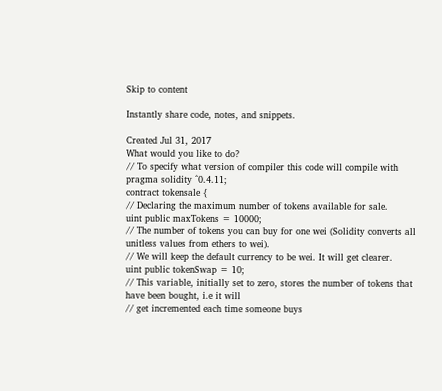Skip to content

Instantly share code, notes, and snippets.

Created Jul 31, 2017
What would you like to do?
// To specify what version of compiler this code will compile with
pragma solidity ^0.4.11;
contract tokensale {
// Declaring the maximum number of tokens available for sale.
uint public maxTokens = 10000;
// The number of tokens you can buy for one wei (Solidity converts all unitless values from ethers to wei).
// We will keep the default currency to be wei. It will get clearer.
uint public tokenSwap = 10;
// This variable, initially set to zero, stores the number of tokens that have been bought, i.e it will
// get incremented each time someone buys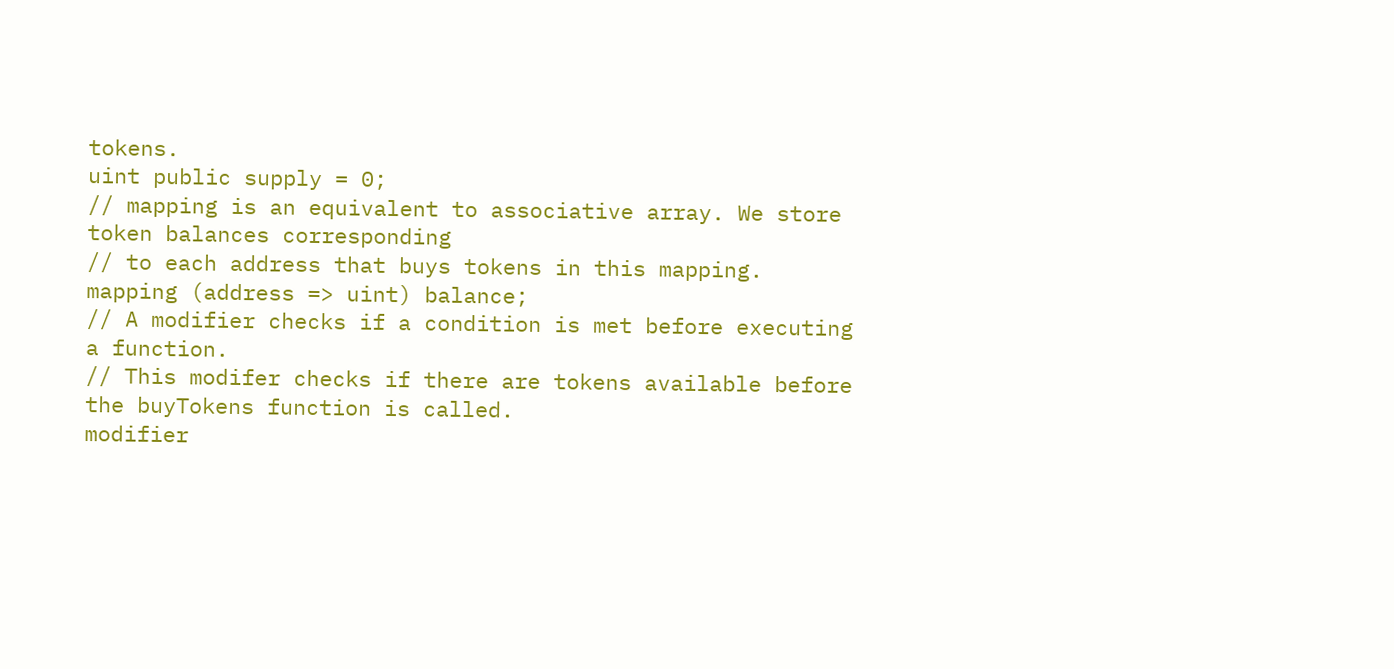tokens.
uint public supply = 0;
// mapping is an equivalent to associative array. We store token balances corresponding
// to each address that buys tokens in this mapping.
mapping (address => uint) balance;
// A modifier checks if a condition is met before executing a function.
// This modifer checks if there are tokens available before the buyTokens function is called.
modifier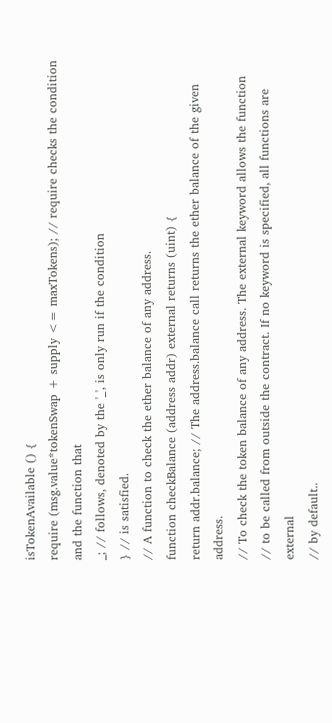isTokenAvailable () {
require (msg.value*tokenSwap + supply <= maxTokens); // require checks the condition and the function that
_; // follows, denoted by the '_', is only run if the condition
} // is satisfied.
// A function to check the ether balance of any address.
function checkBalance (address addr) external returns (uint) {
return addr.balance; // The address.balance call returns the ether balance of the given address.
// To check the token balance of any address. The external keyword allows the function
// to be called from outside the contract. If no keyword is specified, all functions are external
// by default..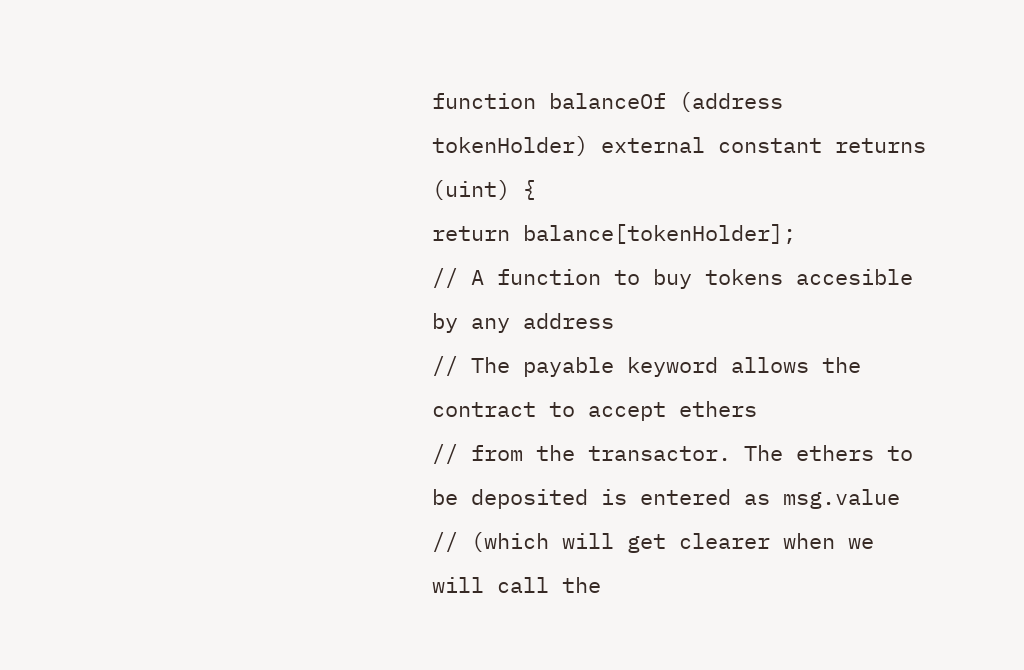function balanceOf (address tokenHolder) external constant returns (uint) {
return balance[tokenHolder];
// A function to buy tokens accesible by any address
// The payable keyword allows the contract to accept ethers
// from the transactor. The ethers to be deposited is entered as msg.value
// (which will get clearer when we will call the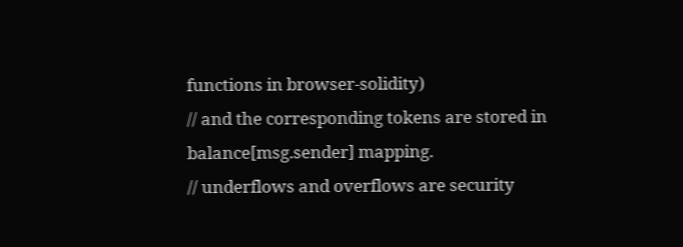functions in browser-solidity)
// and the corresponding tokens are stored in balance[msg.sender] mapping.
// underflows and overflows are security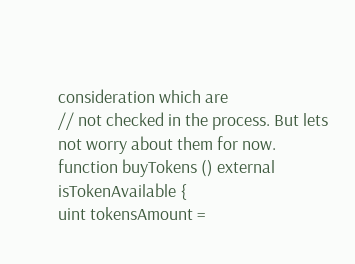consideration which are
// not checked in the process. But lets not worry about them for now.
function buyTokens () external
isTokenAvailable {
uint tokensAmount =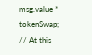msg.value * tokenSwap; // At this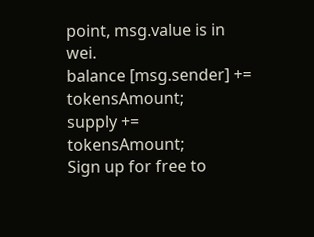point, msg.value is in wei.
balance [msg.sender] += tokensAmount;
supply += tokensAmount;
Sign up for free to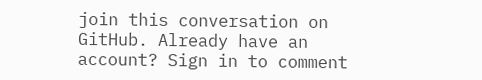join this conversation on GitHub. Already have an account? Sign in to comment